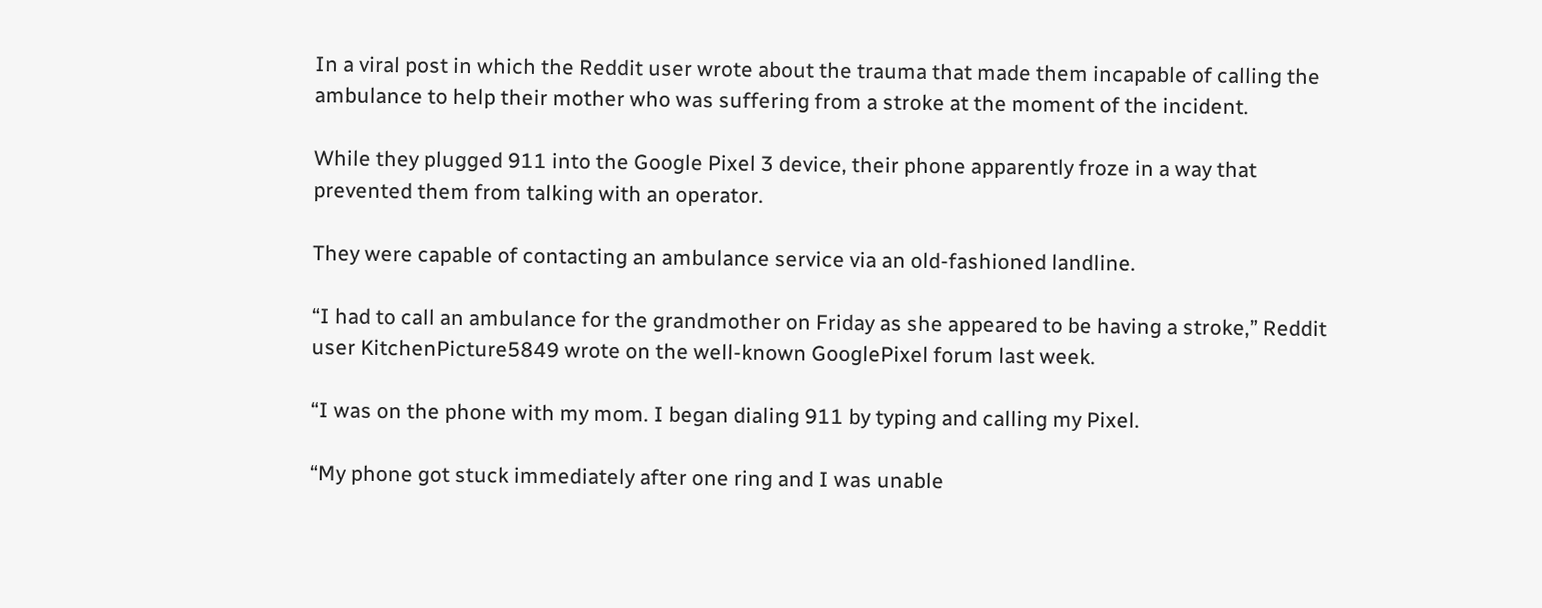In a viral post in which the Reddit user wrote about the trauma that made them incapable of calling the ambulance to help their mother who was suffering from a stroke at the moment of the incident.

While they plugged 911 into the Google Pixel 3 device, their phone apparently froze in a way that prevented them from talking with an operator.

They were capable of contacting an ambulance service via an old-fashioned landline.

“I had to call an ambulance for the grandmother on Friday as she appeared to be having a stroke,” Reddit user KitchenPicture5849 wrote on the well-known GooglePixel forum last week.

“I was on the phone with my mom. I began dialing 911 by typing and calling my Pixel.

“My phone got stuck immediately after one ring and I was unable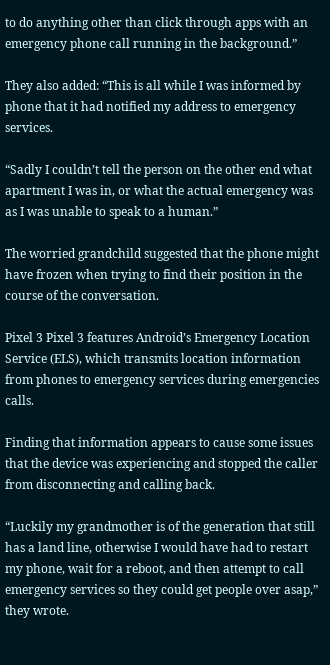to do anything other than click through apps with an emergency phone call running in the background.”

They also added: “This is all while I was informed by phone that it had notified my address to emergency services.

“Sadly I couldn’t tell the person on the other end what apartment I was in, or what the actual emergency was as I was unable to speak to a human.”

The worried grandchild suggested that the phone might have frozen when trying to find their position in the course of the conversation.

Pixel 3 Pixel 3 features Android’s Emergency Location Service (ELS), which transmits location information from phones to emergency services during emergencies calls.

Finding that information appears to cause some issues that the device was experiencing and stopped the caller from disconnecting and calling back.

“Luckily my grandmother is of the generation that still has a land line, otherwise I would have had to restart my phone, wait for a reboot, and then attempt to call emergency services so they could get people over asap,” they wrote.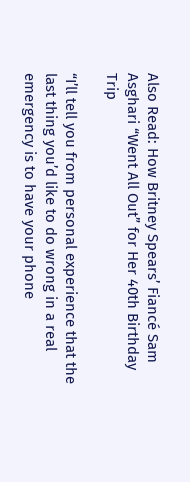Also Read: How Britney Spears’ Fiancé Sam Asghari “Went All Out” for Her 40th Birthday Trip

“I’ll tell you from personal experience that the last thing you’d like to do wrong in a real emergency is to have your phone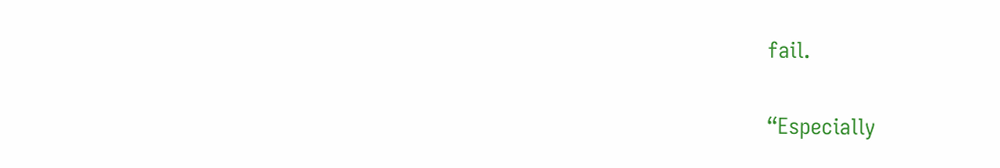fail.

“Especially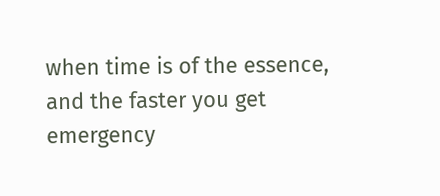when time is of the essence, and the faster you get emergency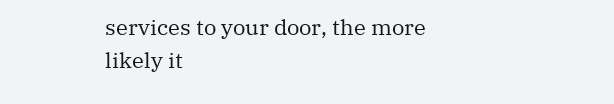services to your door, the more likely it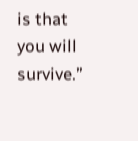is that you will survive.”